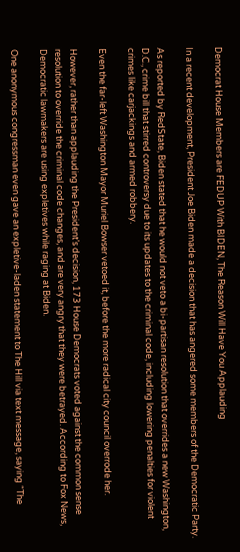Democrat House Members are FEDUP With BIDEN, The Reason Will Have You Applauding

In a recent development, President Joe Biden made a decision that has angered some members of the Democratic Party.

As reported by RedState, Biden stated that he would not veto a bi-partisan resolution that overrides a new Washington, D.C., crime bill that stirred controversy due to its updates to the criminal code, including lowering penalties for violent crimes like carjackings and armed robbery.

Even the far-left Washington Mayor Muriel Bowser vetoed it, before the more radical city council overrode her.

However, rather than applauding the President’s decision, 173 House Democrats voted against the common sense resolution to override the criminal code changes, and are very angry that they were betrayed. According to Fox News, Democratic lawmakers are using expletives while raging at Biden.

One anonymous congressman even gave an expletive-laden statement to The Hill via text message, saying “The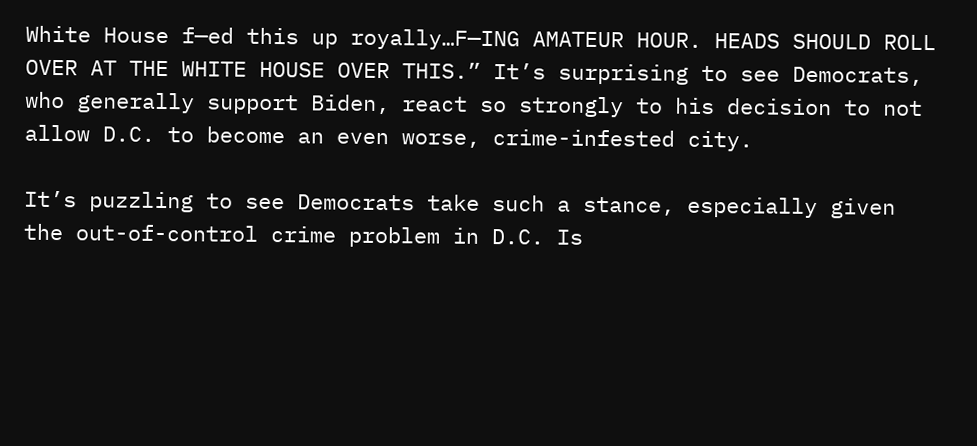White House f—ed this up royally…F—ING AMATEUR HOUR. HEADS SHOULD ROLL OVER AT THE WHITE HOUSE OVER THIS.” It’s surprising to see Democrats, who generally support Biden, react so strongly to his decision to not allow D.C. to become an even worse, crime-infested city.

It’s puzzling to see Democrats take such a stance, especially given the out-of-control crime problem in D.C. Is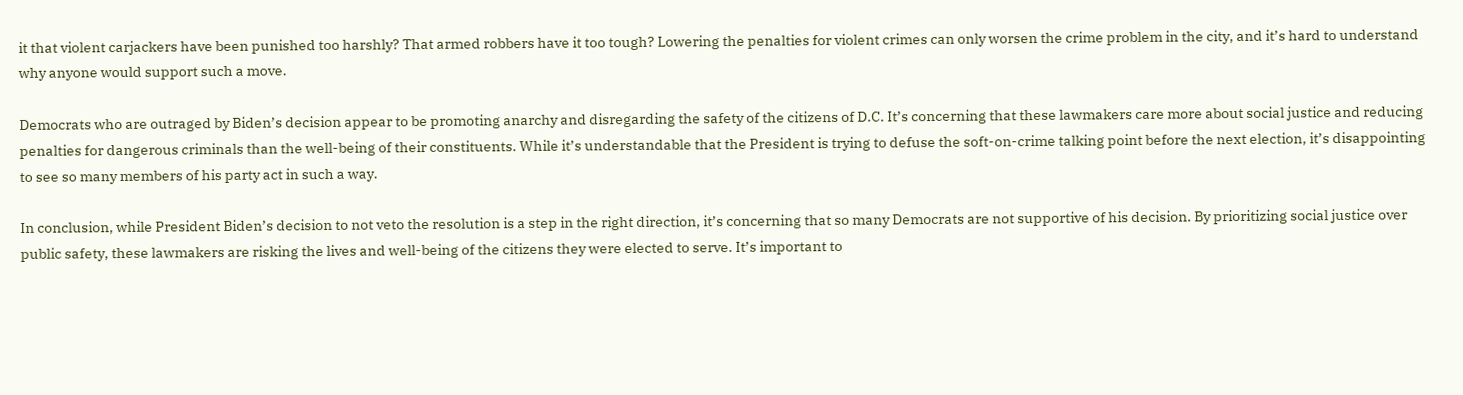it that violent carjackers have been punished too harshly? That armed robbers have it too tough? Lowering the penalties for violent crimes can only worsen the crime problem in the city, and it’s hard to understand why anyone would support such a move.

Democrats who are outraged by Biden’s decision appear to be promoting anarchy and disregarding the safety of the citizens of D.C. It’s concerning that these lawmakers care more about social justice and reducing penalties for dangerous criminals than the well-being of their constituents. While it’s understandable that the President is trying to defuse the soft-on-crime talking point before the next election, it’s disappointing to see so many members of his party act in such a way.

In conclusion, while President Biden’s decision to not veto the resolution is a step in the right direction, it’s concerning that so many Democrats are not supportive of his decision. By prioritizing social justice over public safety, these lawmakers are risking the lives and well-being of the citizens they were elected to serve. It’s important to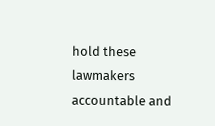hold these lawmakers accountable and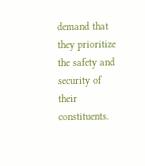demand that they prioritize the safety and security of their constituents.